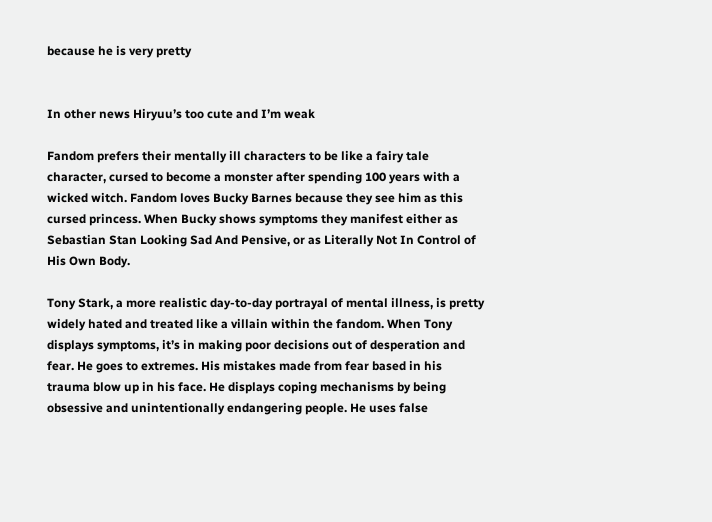because he is very pretty


In other news Hiryuu’s too cute and I’m weak

Fandom prefers their mentally ill characters to be like a fairy tale character, cursed to become a monster after spending 100 years with a wicked witch. Fandom loves Bucky Barnes because they see him as this cursed princess. When Bucky shows symptoms they manifest either as Sebastian Stan Looking Sad And Pensive, or as Literally Not In Control of His Own Body.

Tony Stark, a more realistic day-to-day portrayal of mental illness, is pretty widely hated and treated like a villain within the fandom. When Tony displays symptoms, it’s in making poor decisions out of desperation and fear. He goes to extremes. His mistakes made from fear based in his trauma blow up in his face. He displays coping mechanisms by being obsessive and unintentionally endangering people. He uses false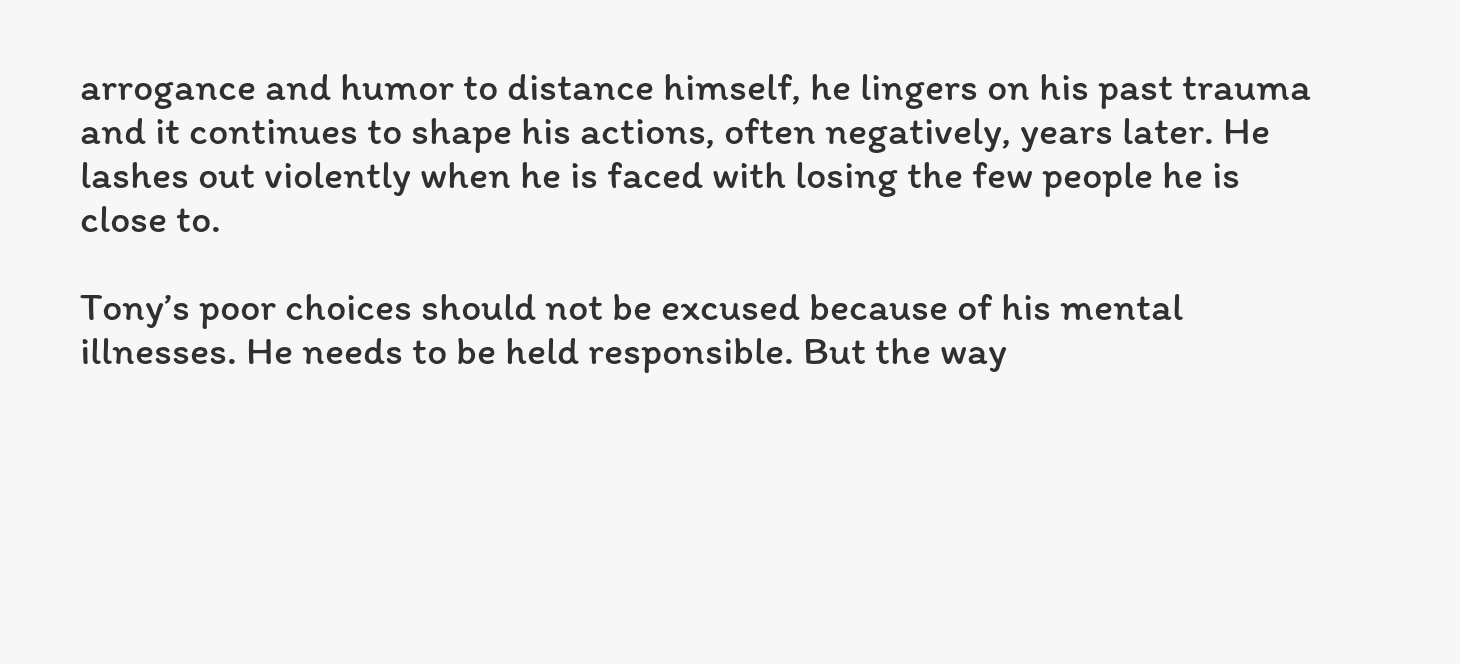arrogance and humor to distance himself, he lingers on his past trauma and it continues to shape his actions, often negatively, years later. He lashes out violently when he is faced with losing the few people he is close to.

Tony’s poor choices should not be excused because of his mental illnesses. He needs to be held responsible. But the way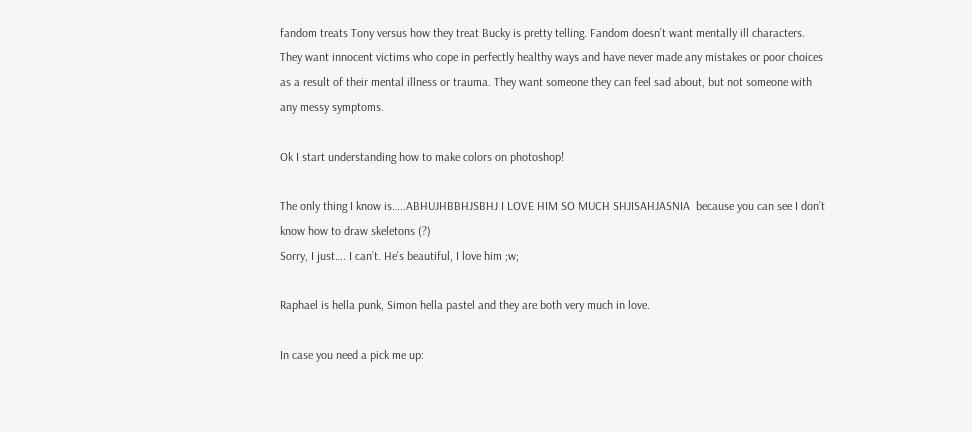fandom treats Tony versus how they treat Bucky is pretty telling. Fandom doesn’t want mentally ill characters. They want innocent victims who cope in perfectly healthy ways and have never made any mistakes or poor choices as a result of their mental illness or trauma. They want someone they can feel sad about, but not someone with any messy symptoms.

Ok I start understanding how to make colors on photoshop!

The only thing I know is…..ABHUJHBBHJSBHJ I LOVE HIM SO MUCH SHJISAHJASNIA  because you can see I don’t know how to draw skeletons (?)
Sorry, I just…. I can’t. He’s beautiful, I love him ;w;

Raphael is hella punk, Simon hella pastel and they are both very much in love.

In case you need a pick me up: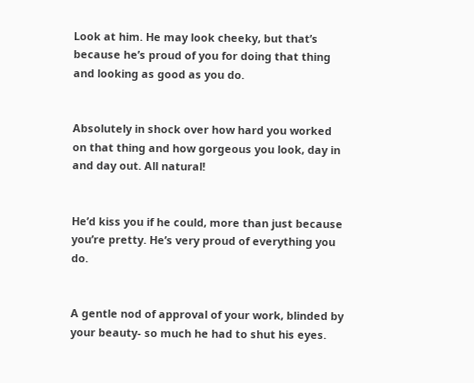Look at him. He may look cheeky, but that’s because he’s proud of you for doing that thing and looking as good as you do.


Absolutely in shock over how hard you worked on that thing and how gorgeous you look, day in and day out. All natural!


He’d kiss you if he could, more than just because you’re pretty. He’s very proud of everything you do.


A gentle nod of approval of your work, blinded by your beauty- so much he had to shut his eyes.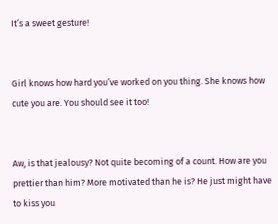It’s a sweet gesture!


Girl knows how hard you’ve worked on you thing. She knows how cute you are. You should see it too!


Aw, is that jealousy? Not quite becoming of a count. How are you prettier than him? More motivated than he is? He just might have to kiss you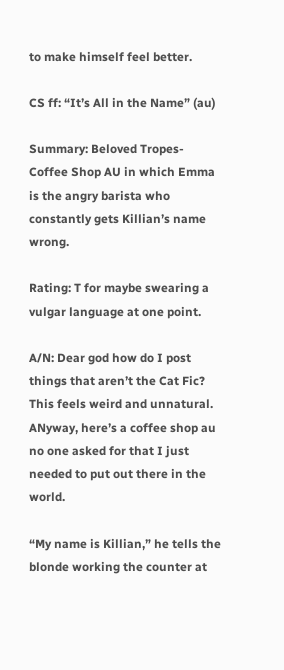to make himself feel better.

CS ff: “It’s All in the Name” (au)

Summary: Beloved Tropes- Coffee Shop AU in which Emma is the angry barista who constantly gets Killian’s name wrong.

Rating: T for maybe swearing a vulgar language at one point.

A/N: Dear god how do I post things that aren’t the Cat Fic? This feels weird and unnatural. ANyway, here’s a coffee shop au no one asked for that I just needed to put out there in the world.

“My name is Killian,” he tells the blonde working the counter at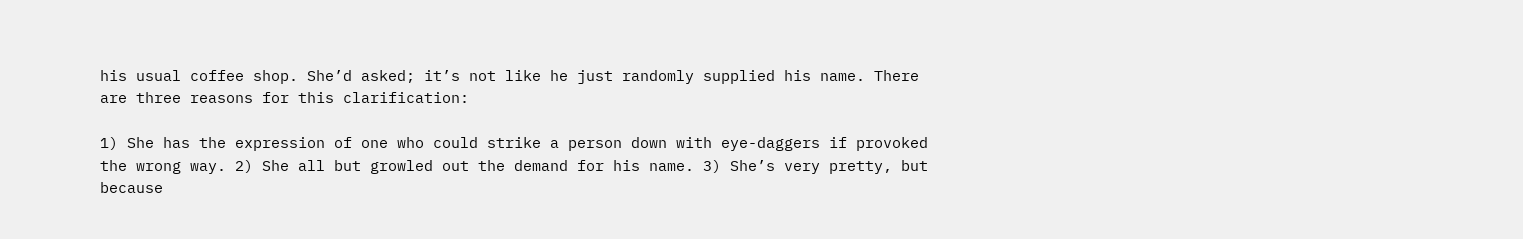his usual coffee shop. She’d asked; it’s not like he just randomly supplied his name. There are three reasons for this clarification:

1) She has the expression of one who could strike a person down with eye-daggers if provoked the wrong way. 2) She all but growled out the demand for his name. 3) She’s very pretty, but because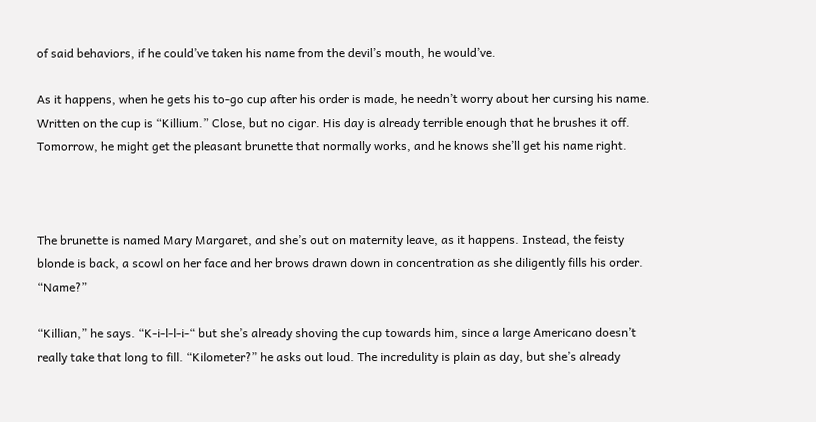of said behaviors, if he could’ve taken his name from the devil’s mouth, he would’ve.

As it happens, when he gets his to-go cup after his order is made, he needn’t worry about her cursing his name. Written on the cup is “Killium.” Close, but no cigar. His day is already terrible enough that he brushes it off. Tomorrow, he might get the pleasant brunette that normally works, and he knows she’ll get his name right.



The brunette is named Mary Margaret, and she’s out on maternity leave, as it happens. Instead, the feisty blonde is back, a scowl on her face and her brows drawn down in concentration as she diligently fills his order. “Name?”

“Killian,” he says. “K-i-l-l-i-“ but she’s already shoving the cup towards him, since a large Americano doesn’t really take that long to fill. “Kilometer?” he asks out loud. The incredulity is plain as day, but she’s already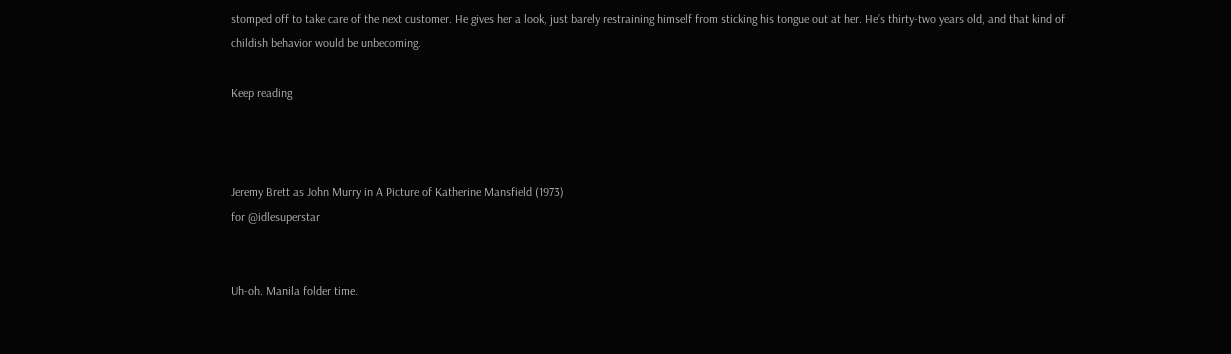stomped off to take care of the next customer. He gives her a look, just barely restraining himself from sticking his tongue out at her. He’s thirty-two years old, and that kind of childish behavior would be unbecoming.

Keep reading



Jeremy Brett as John Murry in A Picture of Katherine Mansfield (1973)
for @idlesuperstar


Uh-oh. Manila folder time.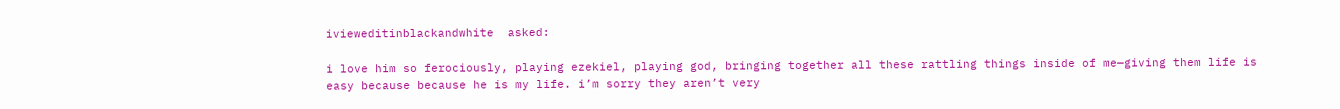ivieweditinblackandwhite  asked:

i love him so ferociously, playing ezekiel, playing god, bringing together all these rattling things inside of me—giving them life is easy because because he is my life. i’m sorry they aren’t very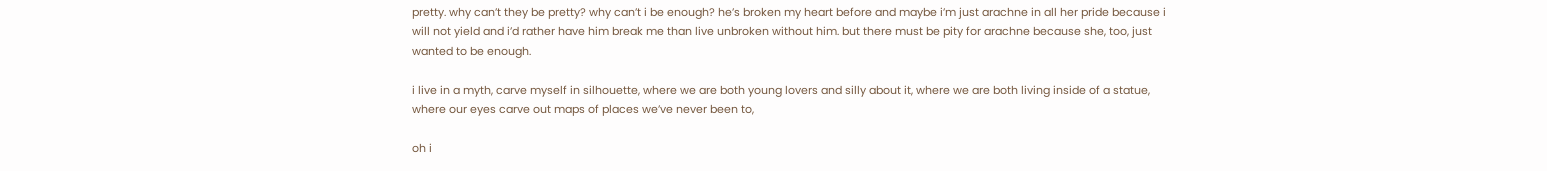pretty. why can’t they be pretty? why can’t i be enough? he’s broken my heart before and maybe i’m just arachne in all her pride because i will not yield and i’d rather have him break me than live unbroken without him. but there must be pity for arachne because she, too, just wanted to be enough.

i live in a myth, carve myself in silhouette, where we are both young lovers and silly about it, where we are both living inside of a statue, where our eyes carve out maps of places we’ve never been to,

oh i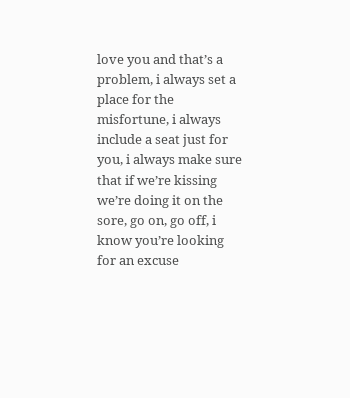love you and that’s a problem, i always set a place for the misfortune, i always include a seat just for you, i always make sure that if we’re kissing we’re doing it on the sore, go on, go off, i know you’re looking for an excuse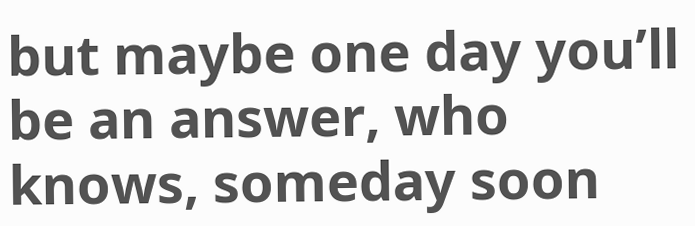but maybe one day you’ll be an answer, who knows, someday soon